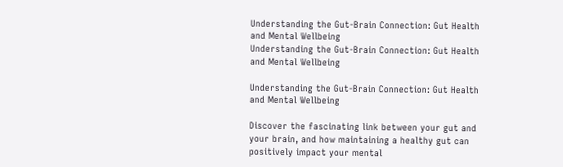Understanding the Gut-Brain Connection: Gut Health and Mental Wellbeing
Understanding the Gut-Brain Connection: Gut Health and Mental Wellbeing

Understanding the Gut-Brain Connection: Gut Health and Mental Wellbeing

Discover the fascinating link between your gut and your brain, and how maintaining a healthy gut can positively impact your mental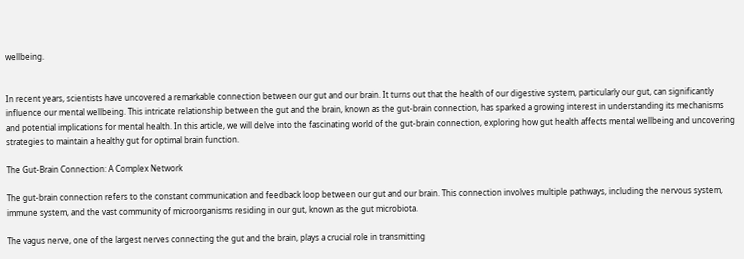wellbeing.


In recent years, scientists have uncovered a remarkable connection between our gut and our brain. It turns out that the health of our digestive system, particularly our gut, can significantly influence our mental wellbeing. This intricate relationship between the gut and the brain, known as the gut-brain connection, has sparked a growing interest in understanding its mechanisms and potential implications for mental health. In this article, we will delve into the fascinating world of the gut-brain connection, exploring how gut health affects mental wellbeing and uncovering strategies to maintain a healthy gut for optimal brain function.

The Gut-Brain Connection: A Complex Network

The gut-brain connection refers to the constant communication and feedback loop between our gut and our brain. This connection involves multiple pathways, including the nervous system, immune system, and the vast community of microorganisms residing in our gut, known as the gut microbiota.

The vagus nerve, one of the largest nerves connecting the gut and the brain, plays a crucial role in transmitting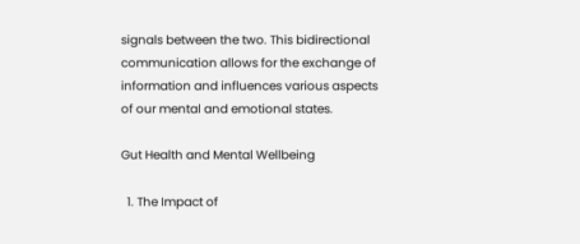signals between the two. This bidirectional communication allows for the exchange of information and influences various aspects of our mental and emotional states.

Gut Health and Mental Wellbeing

  1. The Impact of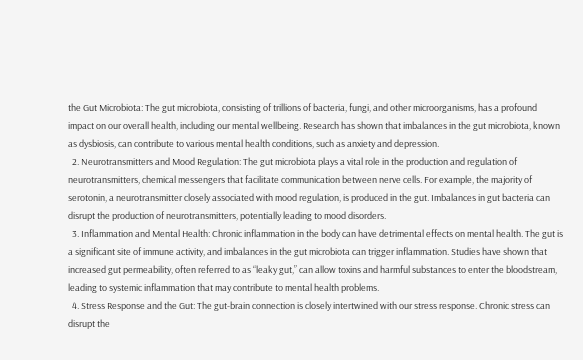the Gut Microbiota: The gut microbiota, consisting of trillions of bacteria, fungi, and other microorganisms, has a profound impact on our overall health, including our mental wellbeing. Research has shown that imbalances in the gut microbiota, known as dysbiosis, can contribute to various mental health conditions, such as anxiety and depression.
  2. Neurotransmitters and Mood Regulation: The gut microbiota plays a vital role in the production and regulation of neurotransmitters, chemical messengers that facilitate communication between nerve cells. For example, the majority of serotonin, a neurotransmitter closely associated with mood regulation, is produced in the gut. Imbalances in gut bacteria can disrupt the production of neurotransmitters, potentially leading to mood disorders.
  3. Inflammation and Mental Health: Chronic inflammation in the body can have detrimental effects on mental health. The gut is a significant site of immune activity, and imbalances in the gut microbiota can trigger inflammation. Studies have shown that increased gut permeability, often referred to as “leaky gut,” can allow toxins and harmful substances to enter the bloodstream, leading to systemic inflammation that may contribute to mental health problems.
  4. Stress Response and the Gut: The gut-brain connection is closely intertwined with our stress response. Chronic stress can disrupt the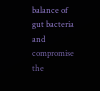balance of gut bacteria and compromise the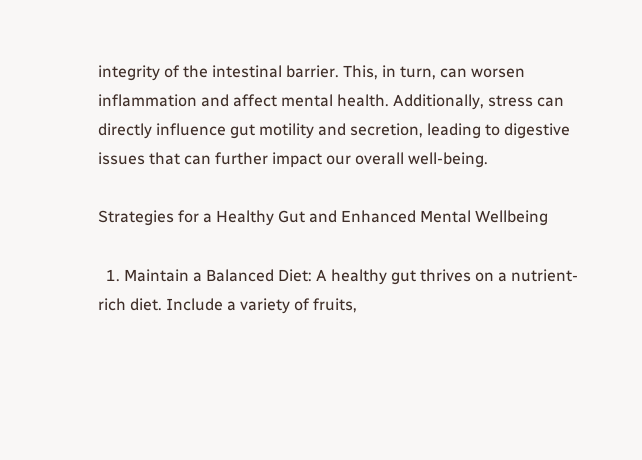integrity of the intestinal barrier. This, in turn, can worsen inflammation and affect mental health. Additionally, stress can directly influence gut motility and secretion, leading to digestive issues that can further impact our overall well-being.

Strategies for a Healthy Gut and Enhanced Mental Wellbeing

  1. Maintain a Balanced Diet: A healthy gut thrives on a nutrient-rich diet. Include a variety of fruits,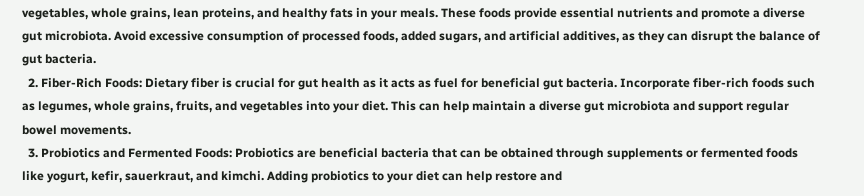vegetables, whole grains, lean proteins, and healthy fats in your meals. These foods provide essential nutrients and promote a diverse gut microbiota. Avoid excessive consumption of processed foods, added sugars, and artificial additives, as they can disrupt the balance of gut bacteria.
  2. Fiber-Rich Foods: Dietary fiber is crucial for gut health as it acts as fuel for beneficial gut bacteria. Incorporate fiber-rich foods such as legumes, whole grains, fruits, and vegetables into your diet. This can help maintain a diverse gut microbiota and support regular bowel movements.
  3. Probiotics and Fermented Foods: Probiotics are beneficial bacteria that can be obtained through supplements or fermented foods like yogurt, kefir, sauerkraut, and kimchi. Adding probiotics to your diet can help restore and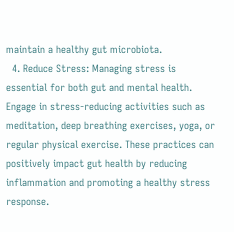maintain a healthy gut microbiota.
  4. Reduce Stress: Managing stress is essential for both gut and mental health. Engage in stress-reducing activities such as meditation, deep breathing exercises, yoga, or regular physical exercise. These practices can positively impact gut health by reducing inflammation and promoting a healthy stress response.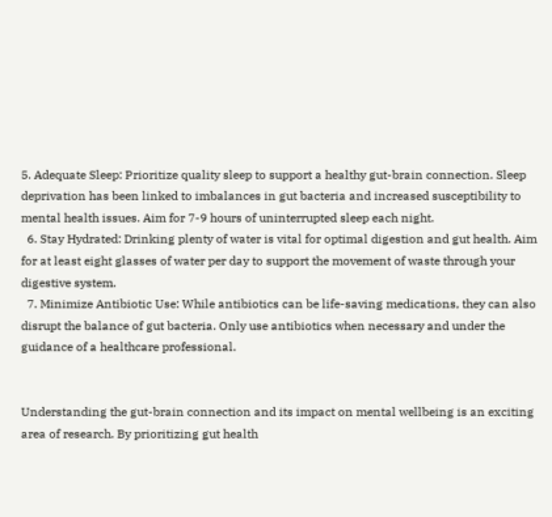5. Adequate Sleep: Prioritize quality sleep to support a healthy gut-brain connection. Sleep deprivation has been linked to imbalances in gut bacteria and increased susceptibility to mental health issues. Aim for 7-9 hours of uninterrupted sleep each night.
  6. Stay Hydrated: Drinking plenty of water is vital for optimal digestion and gut health. Aim for at least eight glasses of water per day to support the movement of waste through your digestive system.
  7. Minimize Antibiotic Use: While antibiotics can be life-saving medications, they can also disrupt the balance of gut bacteria. Only use antibiotics when necessary and under the guidance of a healthcare professional.


Understanding the gut-brain connection and its impact on mental wellbeing is an exciting area of research. By prioritizing gut health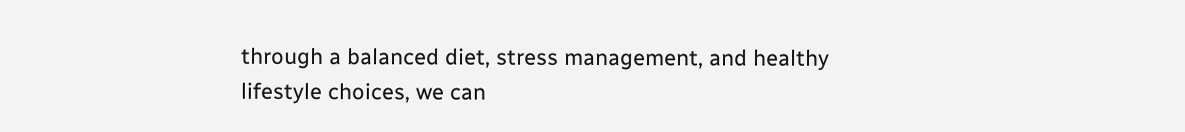through a balanced diet, stress management, and healthy lifestyle choices, we can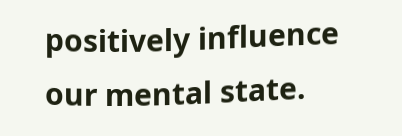positively influence our mental state.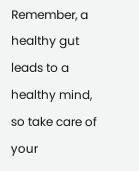Remember, a healthy gut leads to a healthy mind, so take care of your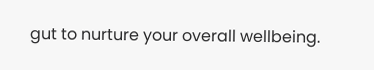gut to nurture your overall wellbeing.